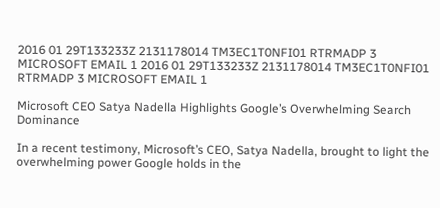2016 01 29T133233Z 2131178014 TM3EC1T0NFI01 RTRMADP 3 MICROSOFT EMAIL 1 2016 01 29T133233Z 2131178014 TM3EC1T0NFI01 RTRMADP 3 MICROSOFT EMAIL 1

Microsoft CEO Satya Nadella Highlights Google’s Overwhelming Search Dominance

In a recent testimony, Microsoft’s CEO, Satya Nadella, brought to light the overwhelming power Google holds in the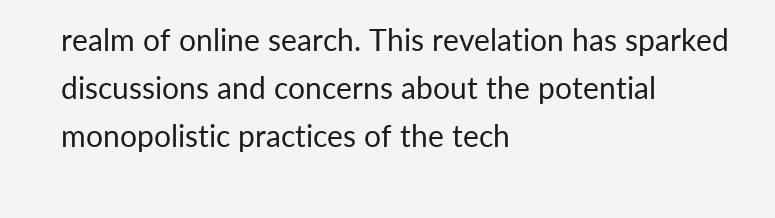realm of online search. This revelation has sparked discussions and concerns about the potential monopolistic practices of the tech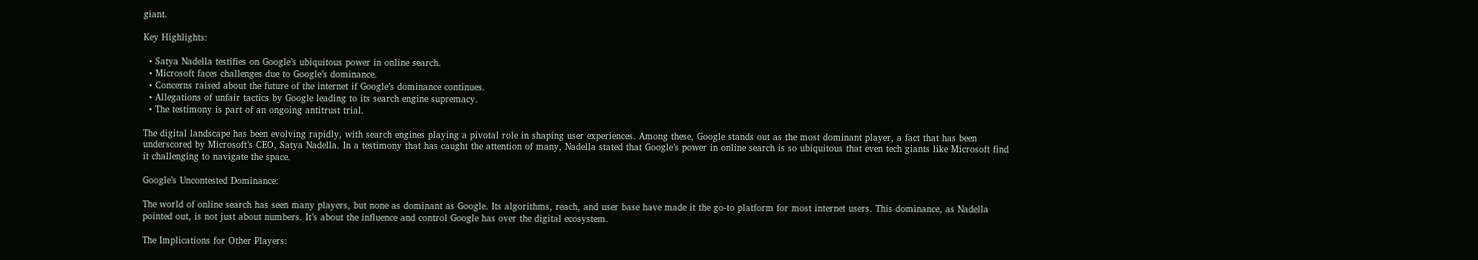giant.

Key Highlights:

  • Satya Nadella testifies on Google’s ubiquitous power in online search.
  • Microsoft faces challenges due to Google’s dominance.
  • Concerns raised about the future of the internet if Google’s dominance continues.
  • Allegations of unfair tactics by Google leading to its search engine supremacy.
  • The testimony is part of an ongoing antitrust trial.

The digital landscape has been evolving rapidly, with search engines playing a pivotal role in shaping user experiences. Among these, Google stands out as the most dominant player, a fact that has been underscored by Microsoft’s CEO, Satya Nadella. In a testimony that has caught the attention of many, Nadella stated that Google’s power in online search is so ubiquitous that even tech giants like Microsoft find it challenging to navigate the space.

Google’s Uncontested Dominance:

The world of online search has seen many players, but none as dominant as Google. Its algorithms, reach, and user base have made it the go-to platform for most internet users. This dominance, as Nadella pointed out, is not just about numbers. It’s about the influence and control Google has over the digital ecosystem.

The Implications for Other Players: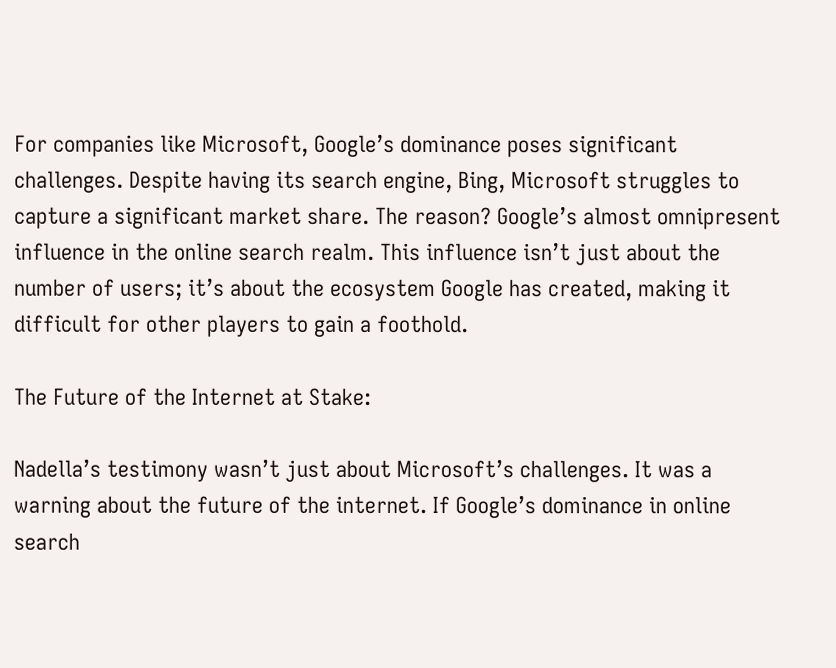For companies like Microsoft, Google’s dominance poses significant challenges. Despite having its search engine, Bing, Microsoft struggles to capture a significant market share. The reason? Google’s almost omnipresent influence in the online search realm. This influence isn’t just about the number of users; it’s about the ecosystem Google has created, making it difficult for other players to gain a foothold.

The Future of the Internet at Stake:

Nadella’s testimony wasn’t just about Microsoft’s challenges. It was a warning about the future of the internet. If Google’s dominance in online search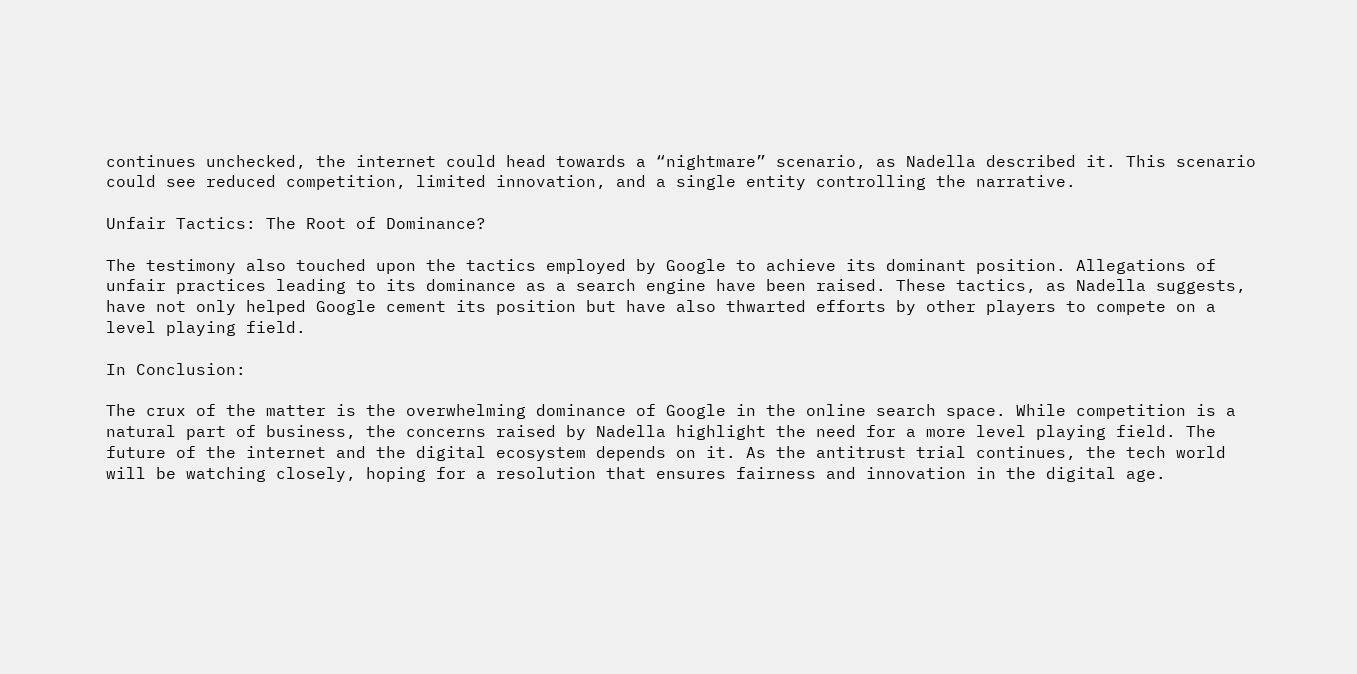continues unchecked, the internet could head towards a “nightmare” scenario, as Nadella described it. This scenario could see reduced competition, limited innovation, and a single entity controlling the narrative.

Unfair Tactics: The Root of Dominance?

The testimony also touched upon the tactics employed by Google to achieve its dominant position. Allegations of unfair practices leading to its dominance as a search engine have been raised. These tactics, as Nadella suggests, have not only helped Google cement its position but have also thwarted efforts by other players to compete on a level playing field.

In Conclusion:

The crux of the matter is the overwhelming dominance of Google in the online search space. While competition is a natural part of business, the concerns raised by Nadella highlight the need for a more level playing field. The future of the internet and the digital ecosystem depends on it. As the antitrust trial continues, the tech world will be watching closely, hoping for a resolution that ensures fairness and innovation in the digital age.